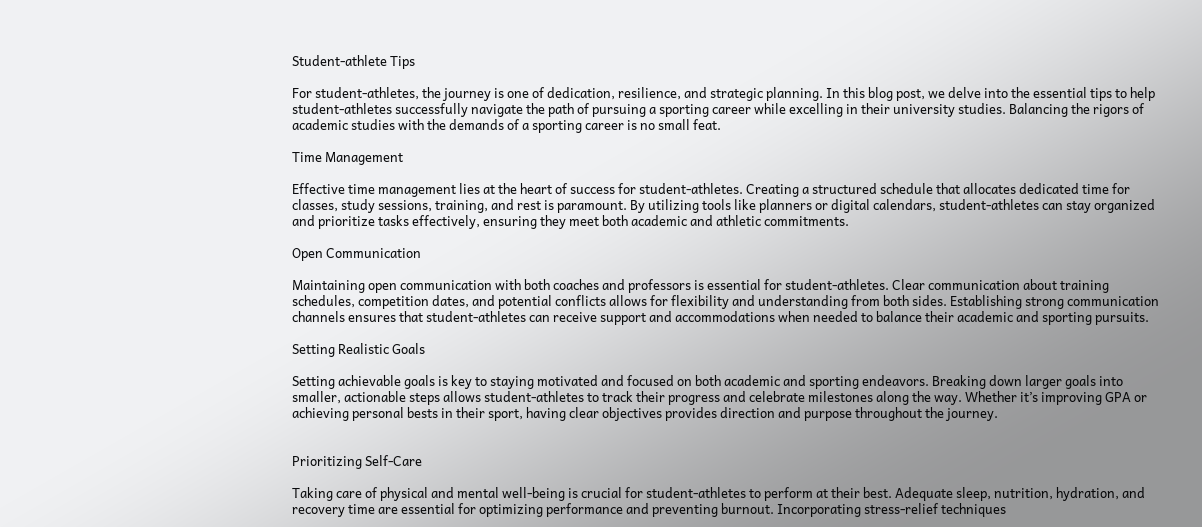Student-athlete Tips

For student-athletes, the journey is one of dedication, resilience, and strategic planning. In this blog post, we delve into the essential tips to help student-athletes successfully navigate the path of pursuing a sporting career while excelling in their university studies. Balancing the rigors of academic studies with the demands of a sporting career is no small feat.

Time Management

Effective time management lies at the heart of success for student-athletes. Creating a structured schedule that allocates dedicated time for classes, study sessions, training, and rest is paramount. By utilizing tools like planners or digital calendars, student-athletes can stay organized and prioritize tasks effectively, ensuring they meet both academic and athletic commitments.

Open Communication

Maintaining open communication with both coaches and professors is essential for student-athletes. Clear communication about training schedules, competition dates, and potential conflicts allows for flexibility and understanding from both sides. Establishing strong communication channels ensures that student-athletes can receive support and accommodations when needed to balance their academic and sporting pursuits.

Setting Realistic Goals

Setting achievable goals is key to staying motivated and focused on both academic and sporting endeavors. Breaking down larger goals into smaller, actionable steps allows student-athletes to track their progress and celebrate milestones along the way. Whether it’s improving GPA or achieving personal bests in their sport, having clear objectives provides direction and purpose throughout the journey.


Prioritizing Self-Care

Taking care of physical and mental well-being is crucial for student-athletes to perform at their best. Adequate sleep, nutrition, hydration, and recovery time are essential for optimizing performance and preventing burnout. Incorporating stress-relief techniques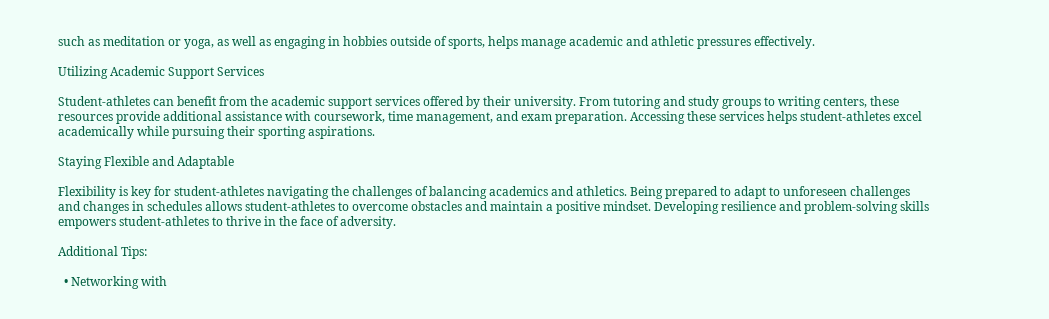such as meditation or yoga, as well as engaging in hobbies outside of sports, helps manage academic and athletic pressures effectively.

Utilizing Academic Support Services

Student-athletes can benefit from the academic support services offered by their university. From tutoring and study groups to writing centers, these resources provide additional assistance with coursework, time management, and exam preparation. Accessing these services helps student-athletes excel academically while pursuing their sporting aspirations.

Staying Flexible and Adaptable

Flexibility is key for student-athletes navigating the challenges of balancing academics and athletics. Being prepared to adapt to unforeseen challenges and changes in schedules allows student-athletes to overcome obstacles and maintain a positive mindset. Developing resilience and problem-solving skills empowers student-athletes to thrive in the face of adversity.

Additional Tips:

  • Networking with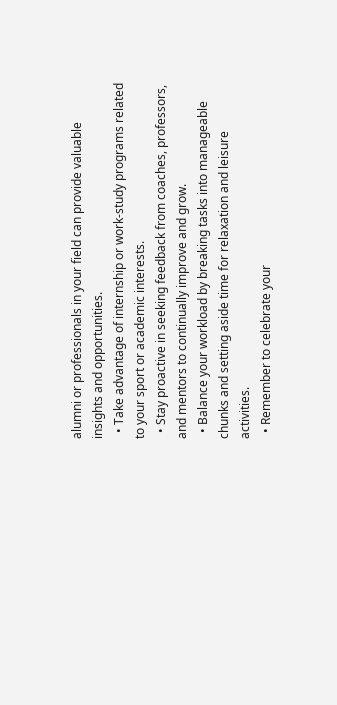alumni or professionals in your field can provide valuable insights and opportunities.
  • Take advantage of internship or work-study programs related to your sport or academic interests.
  • Stay proactive in seeking feedback from coaches, professors, and mentors to continually improve and grow.
  • Balance your workload by breaking tasks into manageable chunks and setting aside time for relaxation and leisure activities.
  • Remember to celebrate your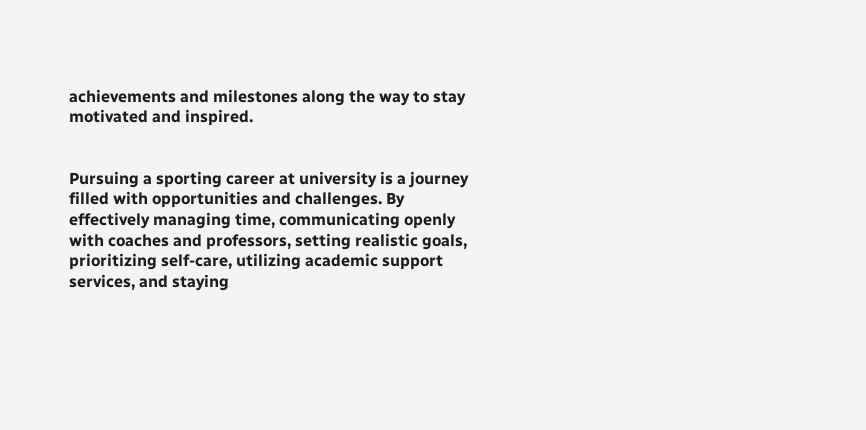achievements and milestones along the way to stay motivated and inspired.


Pursuing a sporting career at university is a journey filled with opportunities and challenges. By effectively managing time, communicating openly with coaches and professors, setting realistic goals, prioritizing self-care, utilizing academic support services, and staying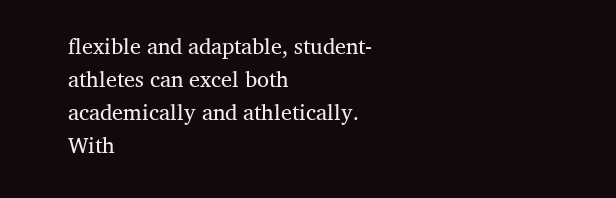flexible and adaptable, student-athletes can excel both academically and athletically. With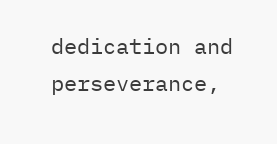dedication and perseverance,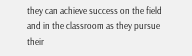they can achieve success on the field and in the classroom as they pursue their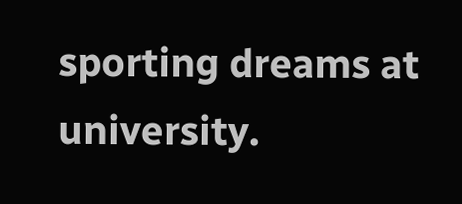sporting dreams at university.